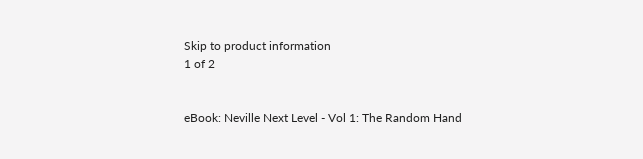Skip to product information
1 of 2


eBook: Neville Next Level - Vol 1: The Random Hand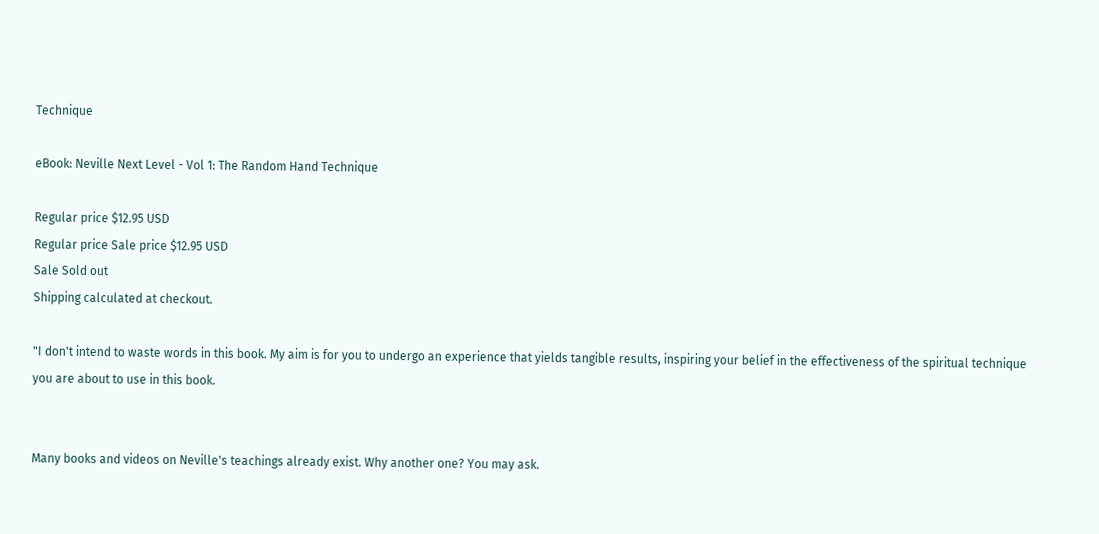Technique

eBook: Neville Next Level - Vol 1: The Random Hand Technique

Regular price $12.95 USD
Regular price Sale price $12.95 USD
Sale Sold out
Shipping calculated at checkout.

"I don't intend to waste words in this book. My aim is for you to undergo an experience that yields tangible results, inspiring your belief in the effectiveness of the spiritual technique you are about to use in this book.


Many books and videos on Neville's teachings already exist. Why another one? You may ask.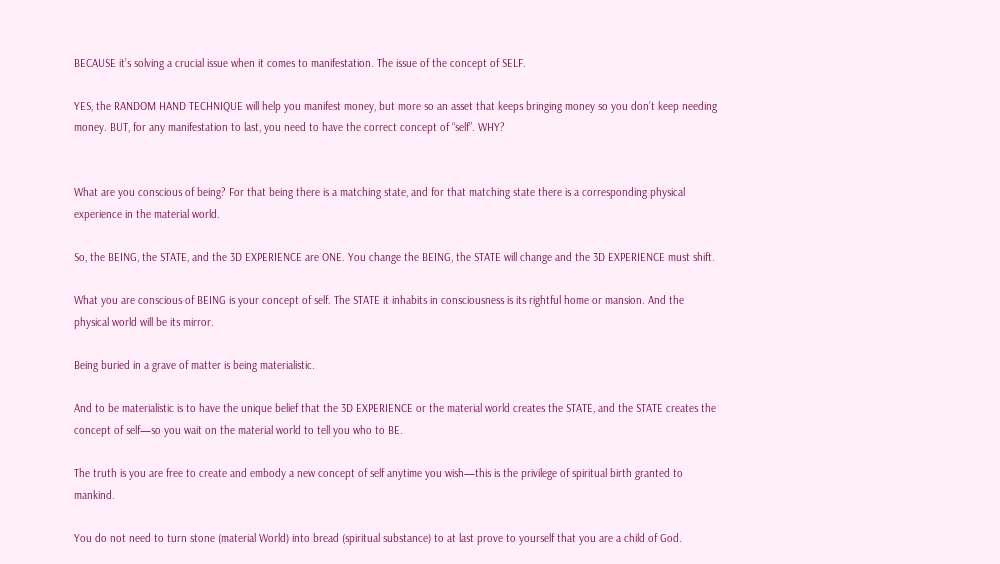BECAUSE it’s solving a crucial issue when it comes to manifestation. The issue of the concept of SELF.

YES, the RANDOM HAND TECHNIQUE will help you manifest money, but more so an asset that keeps bringing money so you don’t keep needing money. BUT, for any manifestation to last, you need to have the correct concept of “self”. WHY?


What are you conscious of being? For that being there is a matching state, and for that matching state there is a corresponding physical experience in the material world.

So, the BEING, the STATE, and the 3D EXPERIENCE are ONE. You change the BEING, the STATE will change and the 3D EXPERIENCE must shift.

What you are conscious of BEING is your concept of self. The STATE it inhabits in consciousness is its rightful home or mansion. And the physical world will be its mirror.

Being buried in a grave of matter is being materialistic.

And to be materialistic is to have the unique belief that the 3D EXPERIENCE or the material world creates the STATE, and the STATE creates the concept of self—so you wait on the material world to tell you who to BE.

The truth is you are free to create and embody a new concept of self anytime you wish—this is the privilege of spiritual birth granted to mankind.

You do not need to turn stone (material World) into bread (spiritual substance) to at last prove to yourself that you are a child of God.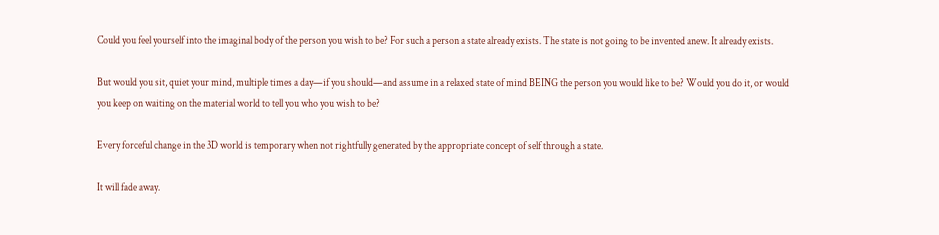Could you feel yourself into the imaginal body of the person you wish to be? For such a person a state already exists. The state is not going to be invented anew. It already exists.

But would you sit, quiet your mind, multiple times a day—if you should—and assume in a relaxed state of mind BEING the person you would like to be? Would you do it, or would you keep on waiting on the material world to tell you who you wish to be?

Every forceful change in the 3D world is temporary when not rightfully generated by the appropriate concept of self through a state.

It will fade away.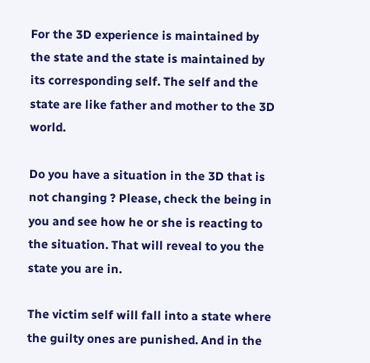For the 3D experience is maintained by the state and the state is maintained by its corresponding self. The self and the state are like father and mother to the 3D world.

Do you have a situation in the 3D that is not changing ? Please, check the being in you and see how he or she is reacting to the situation. That will reveal to you the state you are in.

The victim self will fall into a state where the guilty ones are punished. And in the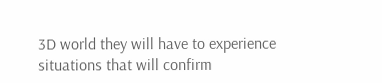3D world they will have to experience situations that will confirm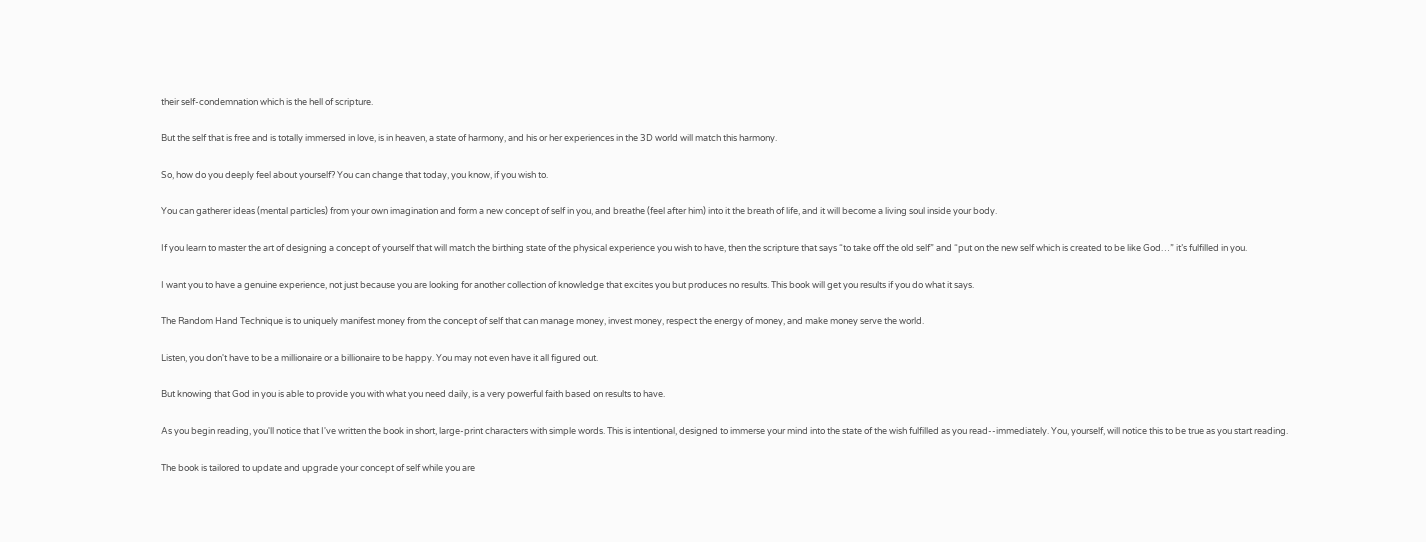their self-condemnation which is the hell of scripture.

But the self that is free and is totally immersed in love, is in heaven, a state of harmony, and his or her experiences in the 3D world will match this harmony.

So, how do you deeply feel about yourself? You can change that today, you know, if you wish to.

You can gatherer ideas (mental particles) from your own imagination and form a new concept of self in you, and breathe (feel after him) into it the breath of life, and it will become a living soul inside your body.

If you learn to master the art of designing a concept of yourself that will match the birthing state of the physical experience you wish to have, then the scripture that says “to take off the old self” and “put on the new self which is created to be like God…” it’s fulfilled in you.

I want you to have a genuine experience, not just because you are looking for another collection of knowledge that excites you but produces no results. This book will get you results if you do what it says.

The Random Hand Technique is to uniquely manifest money from the concept of self that can manage money, invest money, respect the energy of money, and make money serve the world.

Listen, you don't have to be a millionaire or a billionaire to be happy. You may not even have it all figured out.

But knowing that God in you is able to provide you with what you need daily, is a very powerful faith based on results to have.

As you begin reading, you'll notice that I've written the book in short, large-print characters with simple words. This is intentional, designed to immerse your mind into the state of the wish fulfilled as you read--immediately. You, yourself, will notice this to be true as you start reading.

The book is tailored to update and upgrade your concept of self while you are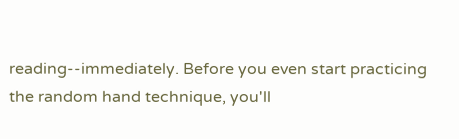reading--immediately. Before you even start practicing the random hand technique, you'll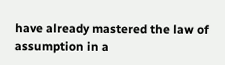have already mastered the law of assumption in a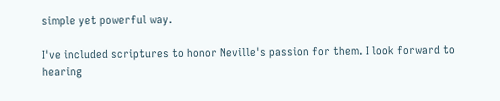simple yet powerful way.

I've included scriptures to honor Neville's passion for them. I look forward to hearing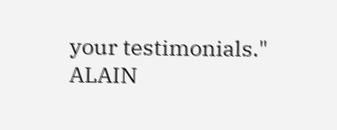your testimonials." ALAIN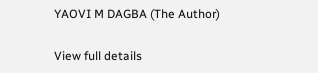YAOVI M DAGBA (The Author)

View full details